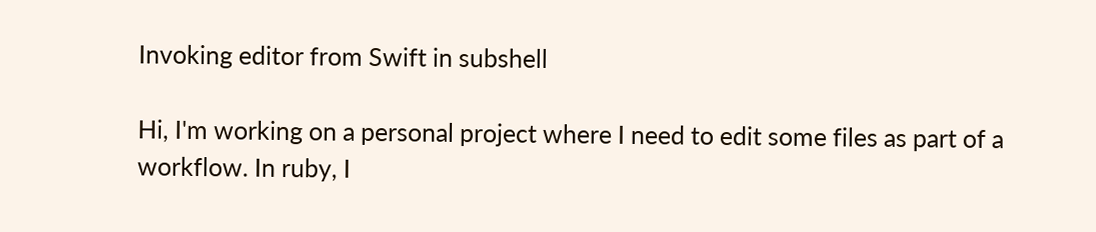Invoking editor from Swift in subshell

Hi, I'm working on a personal project where I need to edit some files as part of a workflow. In ruby, I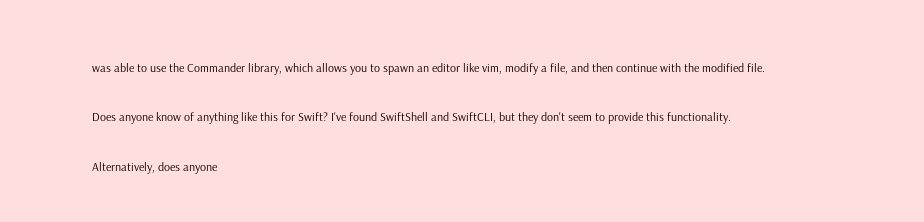was able to use the Commander library, which allows you to spawn an editor like vim, modify a file, and then continue with the modified file.

Does anyone know of anything like this for Swift? I've found SwiftShell and SwiftCLI, but they don't seem to provide this functionality.

Alternatively, does anyone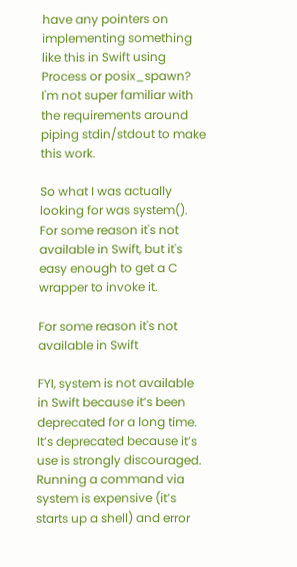have any pointers on implementing something like this in Swift using Process or posix_spawn? I'm not super familiar with the requirements around piping stdin/stdout to make this work.

So what I was actually looking for was system(). For some reason it's not available in Swift, but it's easy enough to get a C wrapper to invoke it.

For some reason it's not available in Swift

FYI, system is not available in Swift because it’s been deprecated for a long time. It’s deprecated because it’s use is strongly discouraged. Running a command via system is expensive (it’s starts up a shell) and error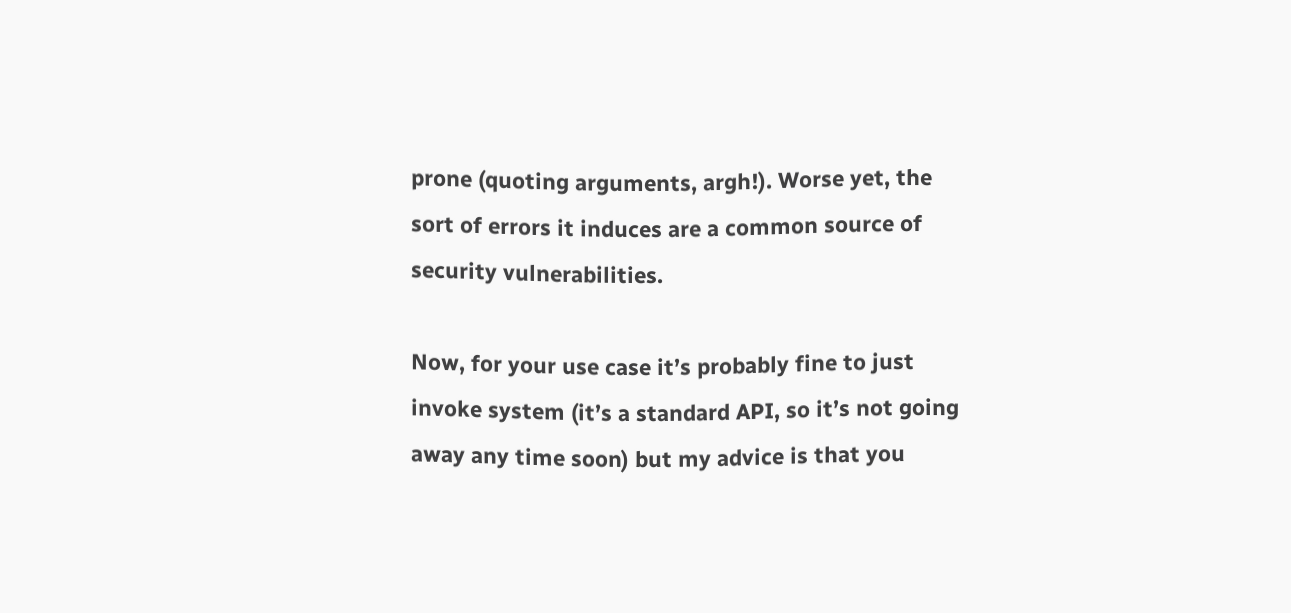prone (quoting arguments, argh!). Worse yet, the sort of errors it induces are a common source of security vulnerabilities.

Now, for your use case it’s probably fine to just invoke system (it’s a standard API, so it’s not going away any time soon) but my advice is that you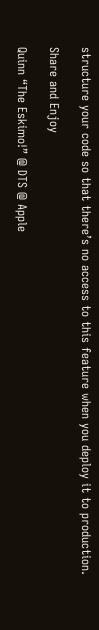structure your code so that there’s no access to this feature when you deploy it to production.

Share and Enjoy

Quinn “The Eskimo!” @ DTS @ Apple